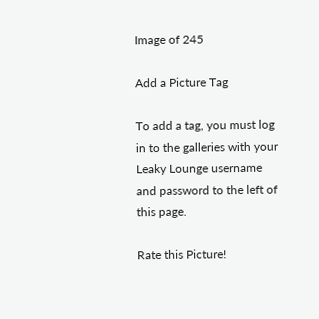Image of 245

Add a Picture Tag

To add a tag, you must log in to the galleries with your Leaky Lounge username and password to the left of this page.

Rate this Picture!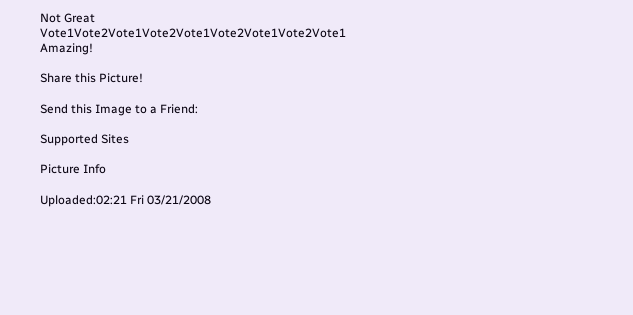Not Great Vote1Vote2Vote1Vote2Vote1Vote2Vote1Vote2Vote1 Amazing!

Share this Picture!

Send this Image to a Friend:

Supported Sites

Picture Info

Uploaded:02:21 Fri 03/21/2008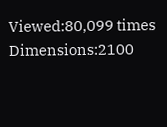Viewed:80,099 times
Dimensions:2100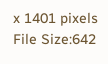x 1401 pixels
File Size:642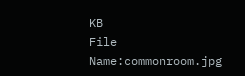KB
File Name:commonroom.jpg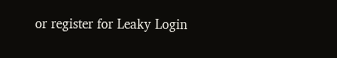or register for Leaky Login